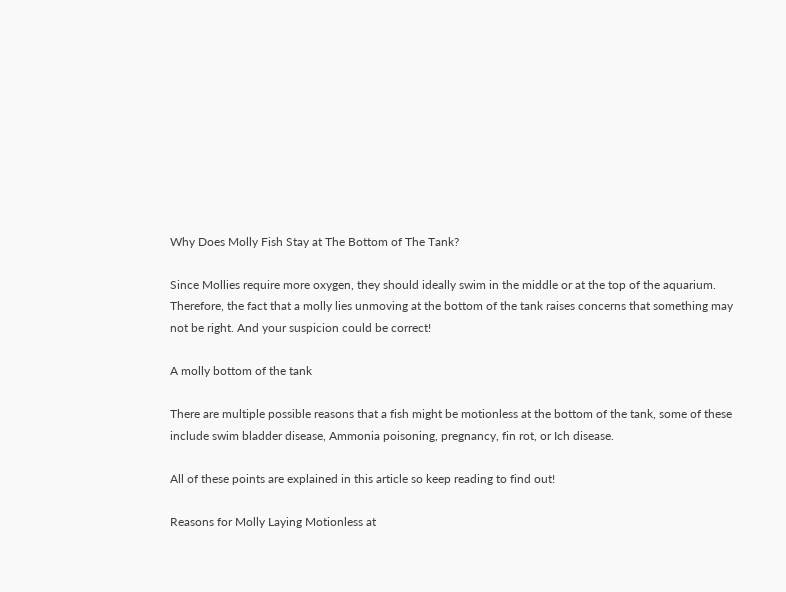Why Does Molly Fish Stay at The Bottom of The Tank?

Since Mollies require more oxygen, they should ideally swim in the middle or at the top of the aquarium. Therefore, the fact that a molly lies unmoving at the bottom of the tank raises concerns that something may not be right. And your suspicion could be correct!

A molly bottom of the tank

There are multiple possible reasons that a fish might be motionless at the bottom of the tank, some of these include swim bladder disease, Ammonia poisoning, pregnancy, fin rot, or Ich disease.

All of these points are explained in this article so keep reading to find out!

Reasons for Molly Laying Motionless at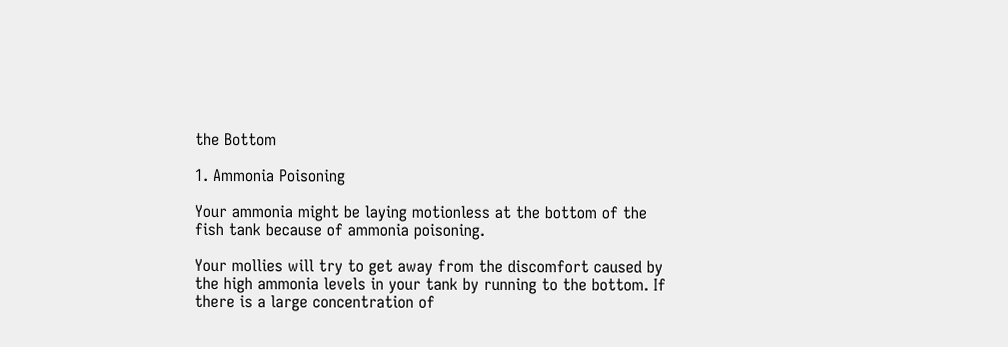the Bottom

1. Ammonia Poisoning

Your ammonia might be laying motionless at the bottom of the fish tank because of ammonia poisoning.

Your mollies will try to get away from the discomfort caused by the high ammonia levels in your tank by running to the bottom. If there is a large concentration of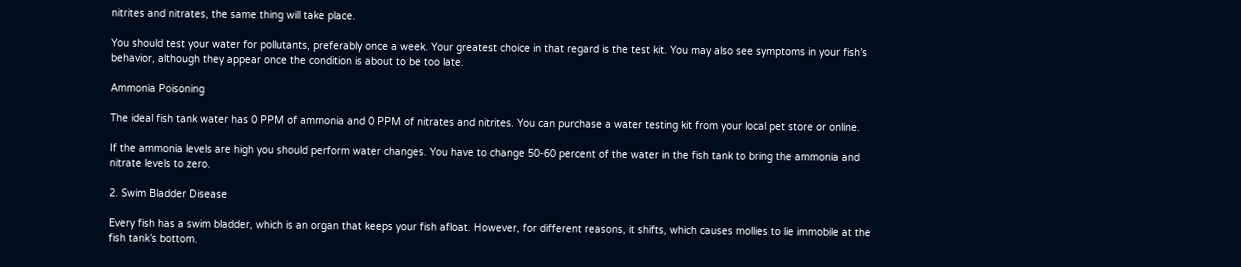nitrites and nitrates, the same thing will take place.

You should test your water for pollutants, preferably once a week. Your greatest choice in that regard is the test kit. You may also see symptoms in your fish’s behavior, although they appear once the condition is about to be too late.

Ammonia Poisoning

The ideal fish tank water has 0 PPM of ammonia and 0 PPM of nitrates and nitrites. You can purchase a water testing kit from your local pet store or online.

If the ammonia levels are high you should perform water changes. You have to change 50-60 percent of the water in the fish tank to bring the ammonia and nitrate levels to zero.

2. Swim Bladder Disease

Every fish has a swim bladder, which is an organ that keeps your fish afloat. However, for different reasons, it shifts, which causes mollies to lie immobile at the fish tank’s bottom.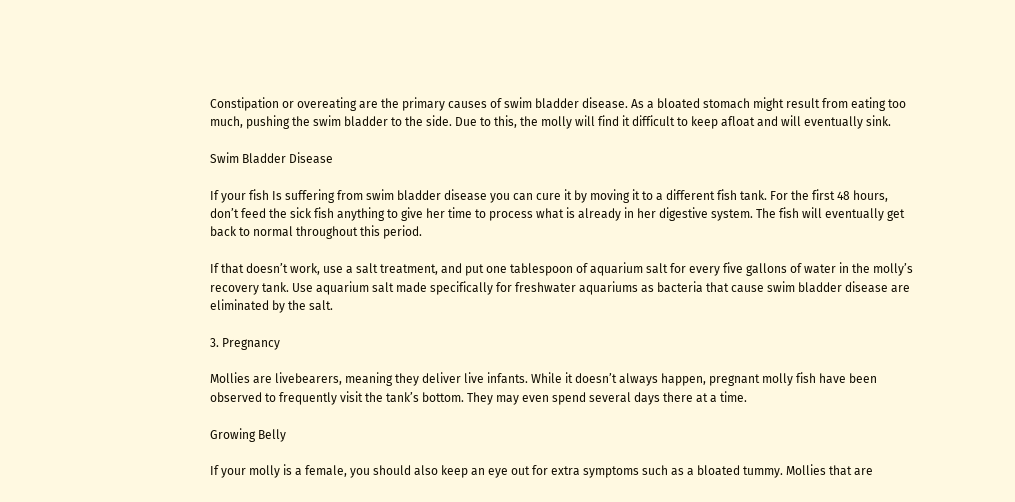Constipation or overeating are the primary causes of swim bladder disease. As a bloated stomach might result from eating too much, pushing the swim bladder to the side. Due to this, the molly will find it difficult to keep afloat and will eventually sink.

Swim Bladder Disease

If your fish Is suffering from swim bladder disease you can cure it by moving it to a different fish tank. For the first 48 hours, don’t feed the sick fish anything to give her time to process what is already in her digestive system. The fish will eventually get back to normal throughout this period.

If that doesn’t work, use a salt treatment, and put one tablespoon of aquarium salt for every five gallons of water in the molly’s recovery tank. Use aquarium salt made specifically for freshwater aquariums as bacteria that cause swim bladder disease are eliminated by the salt.

3. Pregnancy

Mollies are livebearers, meaning they deliver live infants. While it doesn’t always happen, pregnant molly fish have been observed to frequently visit the tank’s bottom. They may even spend several days there at a time.

Growing Belly

If your molly is a female, you should also keep an eye out for extra symptoms such as a bloated tummy. Mollies that are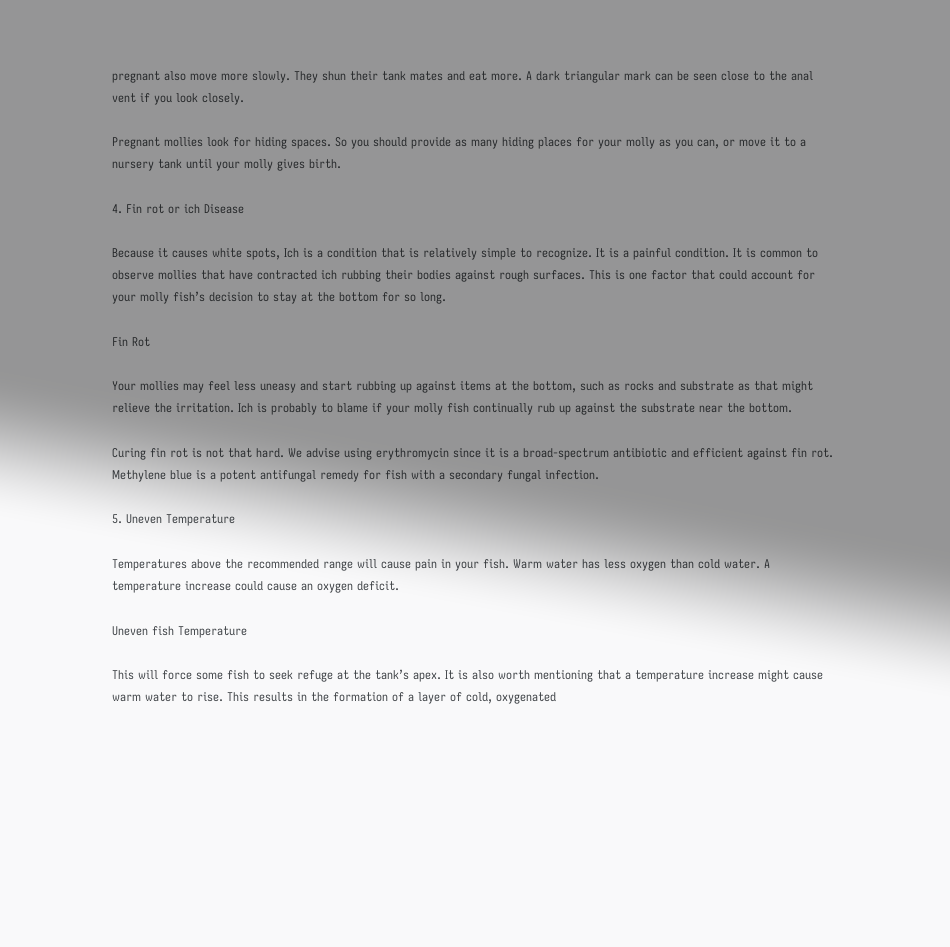pregnant also move more slowly. They shun their tank mates and eat more. A dark triangular mark can be seen close to the anal vent if you look closely.

Pregnant mollies look for hiding spaces. So you should provide as many hiding places for your molly as you can, or move it to a nursery tank until your molly gives birth.

4. Fin rot or ich Disease

Because it causes white spots, Ich is a condition that is relatively simple to recognize. It is a painful condition. It is common to observe mollies that have contracted ich rubbing their bodies against rough surfaces. This is one factor that could account for your molly fish’s decision to stay at the bottom for so long.

Fin Rot

Your mollies may feel less uneasy and start rubbing up against items at the bottom, such as rocks and substrate as that might relieve the irritation. Ich is probably to blame if your molly fish continually rub up against the substrate near the bottom.

Curing fin rot is not that hard. We advise using erythromycin since it is a broad-spectrum antibiotic and efficient against fin rot. Methylene blue is a potent antifungal remedy for fish with a secondary fungal infection.

5. Uneven Temperature

Temperatures above the recommended range will cause pain in your fish. Warm water has less oxygen than cold water. A temperature increase could cause an oxygen deficit.

Uneven fish Temperature

This will force some fish to seek refuge at the tank’s apex. It is also worth mentioning that a temperature increase might cause warm water to rise. This results in the formation of a layer of cold, oxygenated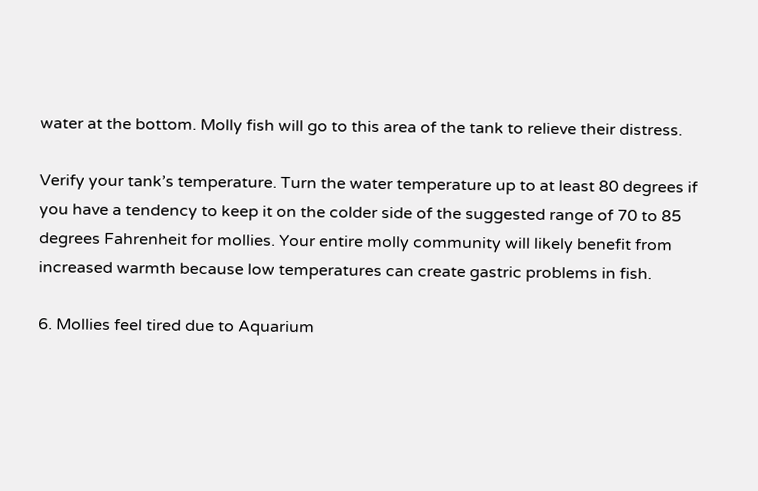water at the bottom. Molly fish will go to this area of the tank to relieve their distress.

Verify your tank’s temperature. Turn the water temperature up to at least 80 degrees if you have a tendency to keep it on the colder side of the suggested range of 70 to 85 degrees Fahrenheit for mollies. Your entire molly community will likely benefit from increased warmth because low temperatures can create gastric problems in fish.

6. Mollies feel tired due to Aquarium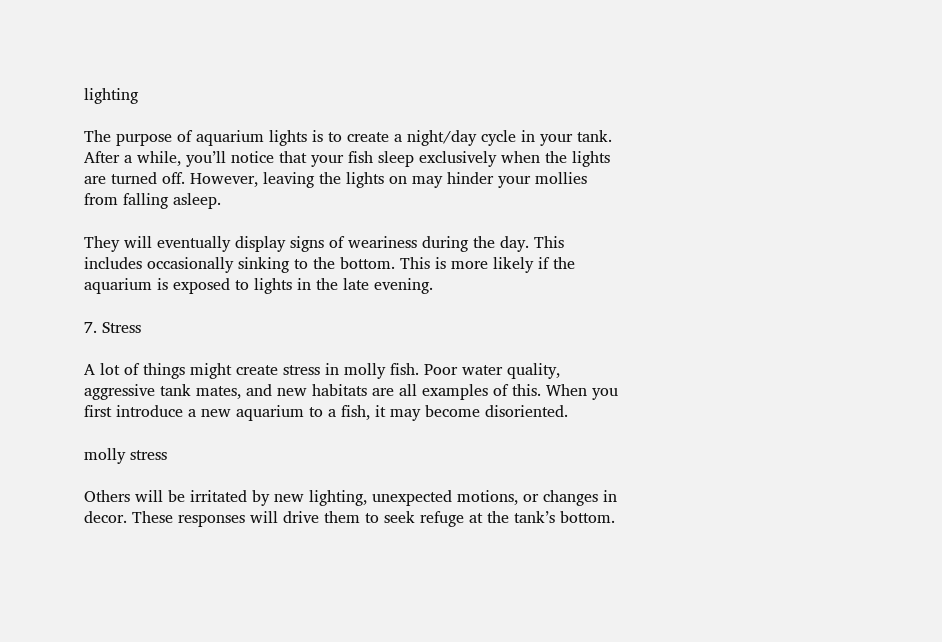lighting

The purpose of aquarium lights is to create a night/day cycle in your tank. After a while, you’ll notice that your fish sleep exclusively when the lights are turned off. However, leaving the lights on may hinder your mollies from falling asleep.

They will eventually display signs of weariness during the day. This includes occasionally sinking to the bottom. This is more likely if the aquarium is exposed to lights in the late evening.

7. Stress

A lot of things might create stress in molly fish. Poor water quality, aggressive tank mates, and new habitats are all examples of this. When you first introduce a new aquarium to a fish, it may become disoriented.

molly stress

Others will be irritated by new lighting, unexpected motions, or changes in decor. These responses will drive them to seek refuge at the tank’s bottom.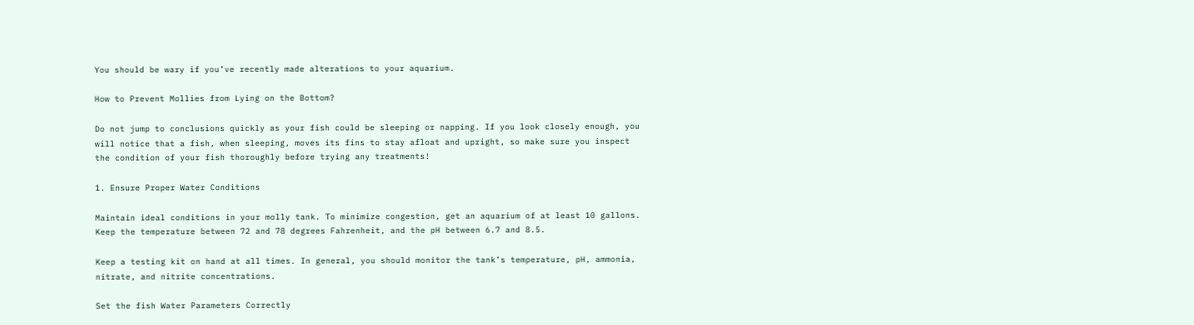You should be wary if you’ve recently made alterations to your aquarium.

How to Prevent Mollies from Lying on the Bottom?

Do not jump to conclusions quickly as your fish could be sleeping or napping. If you look closely enough, you will notice that a fish, when sleeping, moves its fins to stay afloat and upright, so make sure you inspect the condition of your fish thoroughly before trying any treatments!

1. Ensure Proper Water Conditions

Maintain ideal conditions in your molly tank. To minimize congestion, get an aquarium of at least 10 gallons. Keep the temperature between 72 and 78 degrees Fahrenheit, and the pH between 6.7 and 8.5.

Keep a testing kit on hand at all times. In general, you should monitor the tank’s temperature, pH, ammonia, nitrate, and nitrite concentrations.

Set the fish Water Parameters Correctly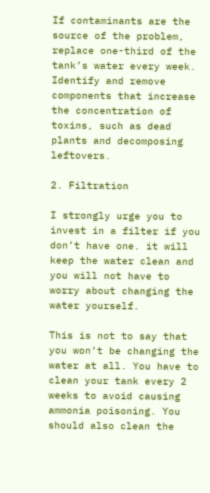If contaminants are the source of the problem, replace one-third of the tank’s water every week. Identify and remove components that increase the concentration of toxins, such as dead plants and decomposing leftovers.

2. Filtration

I strongly urge you to invest in a filter if you don’t have one. it will keep the water clean and you will not have to worry about changing the water yourself.

This is not to say that you won’t be changing the water at all. You have to clean your tank every 2 weeks to avoid causing ammonia poisoning. You should also clean the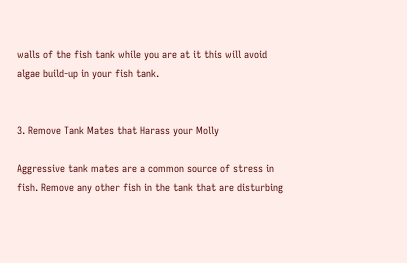walls of the fish tank while you are at it this will avoid algae build-up in your fish tank.


3. Remove Tank Mates that Harass your Molly

Aggressive tank mates are a common source of stress in fish. Remove any other fish in the tank that are disturbing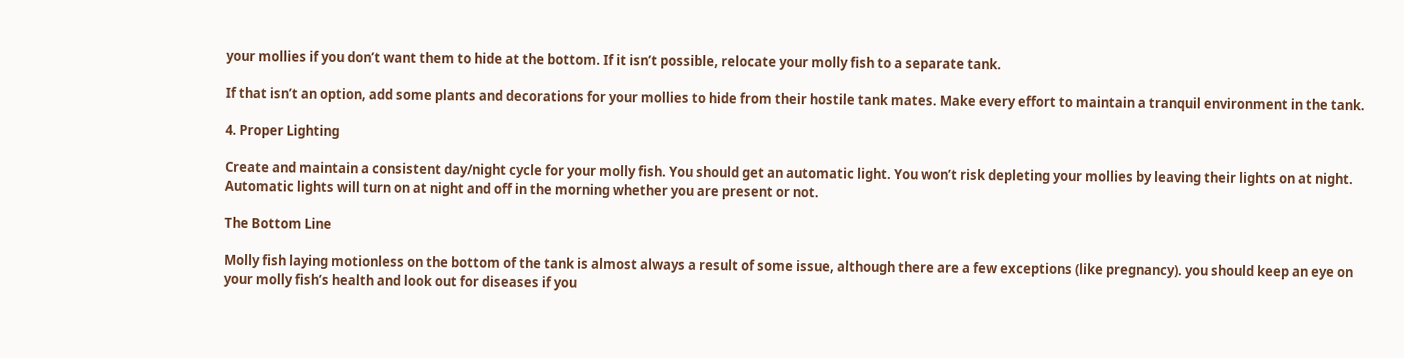your mollies if you don’t want them to hide at the bottom. If it isn’t possible, relocate your molly fish to a separate tank.

If that isn’t an option, add some plants and decorations for your mollies to hide from their hostile tank mates. Make every effort to maintain a tranquil environment in the tank.

4. Proper Lighting

Create and maintain a consistent day/night cycle for your molly fish. You should get an automatic light. You won’t risk depleting your mollies by leaving their lights on at night. Automatic lights will turn on at night and off in the morning whether you are present or not.

The Bottom Line

Molly fish laying motionless on the bottom of the tank is almost always a result of some issue, although there are a few exceptions (like pregnancy). you should keep an eye on your molly fish’s health and look out for diseases if you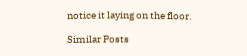notice it laying on the floor.

Similar Posts